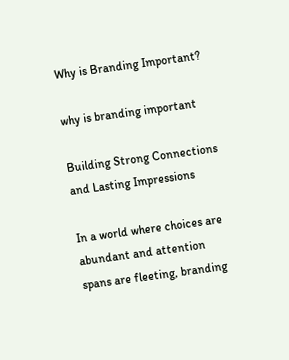Why is Branding Important?

why is branding important

Building Strong Connections and Lasting Impressions

In a world where choices are abundant and attention spans are fleeting, branding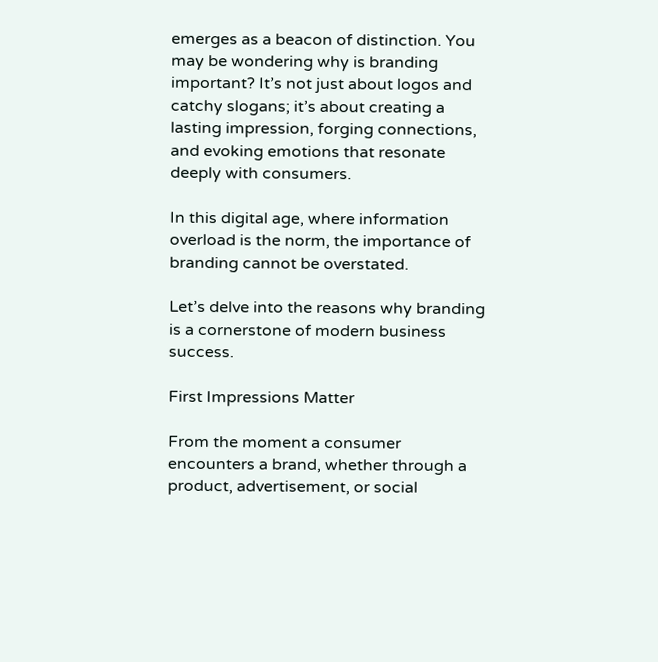emerges as a beacon of distinction. You may be wondering why is branding important? It’s not just about logos and catchy slogans; it’s about creating a lasting impression, forging connections, and evoking emotions that resonate deeply with consumers.

In this digital age, where information overload is the norm, the importance of branding cannot be overstated.

Let’s delve into the reasons why branding is a cornerstone of modern business success.

First Impressions Matter

From the moment a consumer encounters a brand, whether through a product, advertisement, or social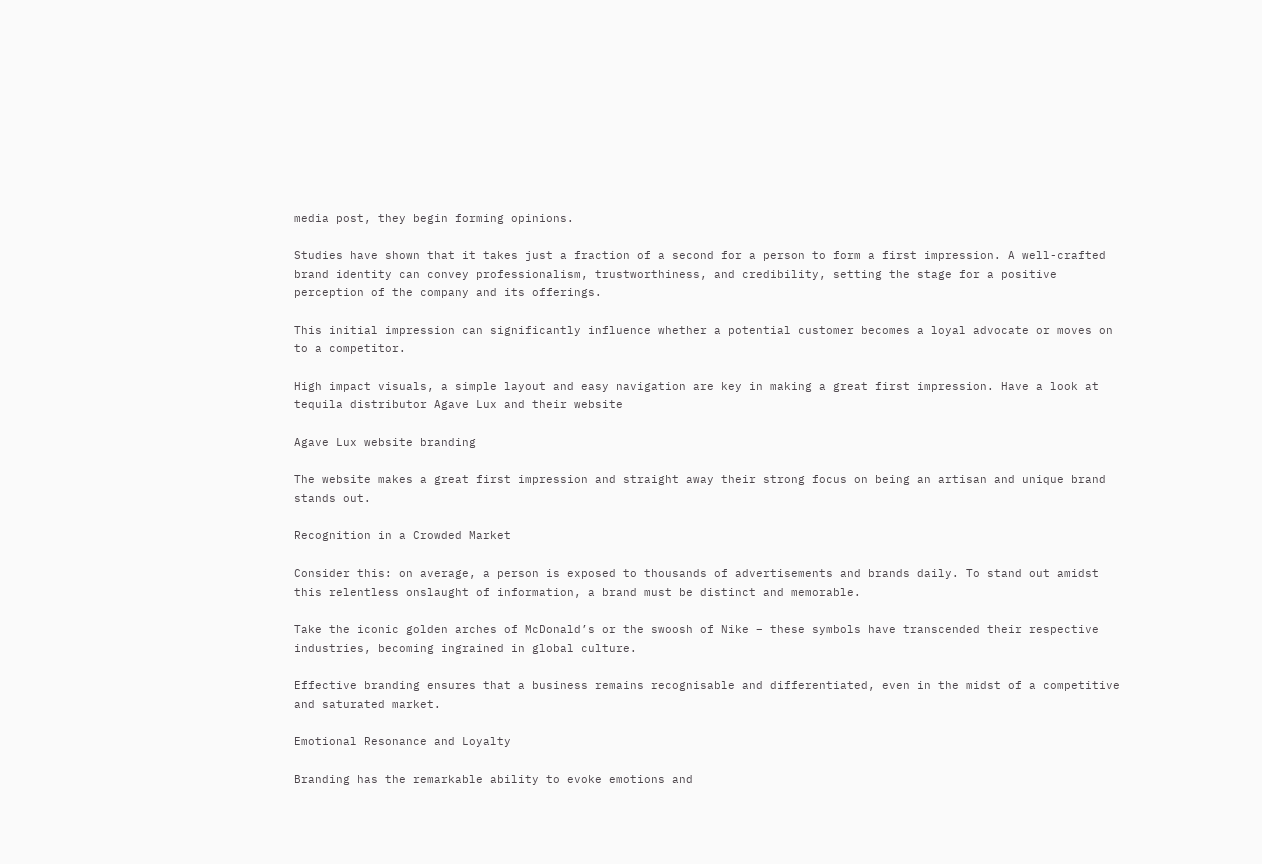media post, they begin forming opinions.

Studies have shown that it takes just a fraction of a second for a person to form a first impression. A well-crafted brand identity can convey professionalism, trustworthiness, and credibility, setting the stage for a positive perception of the company and its offerings.

This initial impression can significantly influence whether a potential customer becomes a loyal advocate or moves on to a competitor.

High impact visuals, a simple layout and easy navigation are key in making a great first impression. Have a look at tequila distributor Agave Lux and their website

Agave Lux website branding

The website makes a great first impression and straight away their strong focus on being an artisan and unique brand stands out.

Recognition in a Crowded Market

Consider this: on average, a person is exposed to thousands of advertisements and brands daily. To stand out amidst this relentless onslaught of information, a brand must be distinct and memorable.

Take the iconic golden arches of McDonald’s or the swoosh of Nike – these symbols have transcended their respective industries, becoming ingrained in global culture.

Effective branding ensures that a business remains recognisable and differentiated, even in the midst of a competitive and saturated market.

Emotional Resonance and Loyalty

Branding has the remarkable ability to evoke emotions and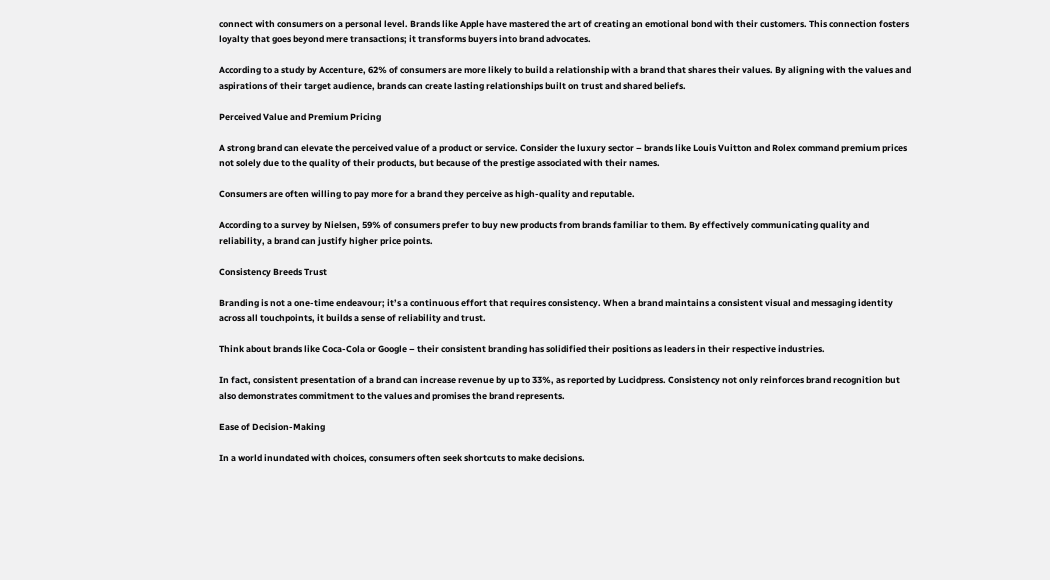connect with consumers on a personal level. Brands like Apple have mastered the art of creating an emotional bond with their customers. This connection fosters loyalty that goes beyond mere transactions; it transforms buyers into brand advocates.

According to a study by Accenture, 62% of consumers are more likely to build a relationship with a brand that shares their values. By aligning with the values and aspirations of their target audience, brands can create lasting relationships built on trust and shared beliefs.

Perceived Value and Premium Pricing

A strong brand can elevate the perceived value of a product or service. Consider the luxury sector – brands like Louis Vuitton and Rolex command premium prices not solely due to the quality of their products, but because of the prestige associated with their names.

Consumers are often willing to pay more for a brand they perceive as high-quality and reputable.

According to a survey by Nielsen, 59% of consumers prefer to buy new products from brands familiar to them. By effectively communicating quality and reliability, a brand can justify higher price points.

Consistency Breeds Trust

Branding is not a one-time endeavour; it’s a continuous effort that requires consistency. When a brand maintains a consistent visual and messaging identity across all touchpoints, it builds a sense of reliability and trust.

Think about brands like Coca-Cola or Google – their consistent branding has solidified their positions as leaders in their respective industries.

In fact, consistent presentation of a brand can increase revenue by up to 33%, as reported by Lucidpress. Consistency not only reinforces brand recognition but also demonstrates commitment to the values and promises the brand represents.

Ease of Decision-Making

In a world inundated with choices, consumers often seek shortcuts to make decisions.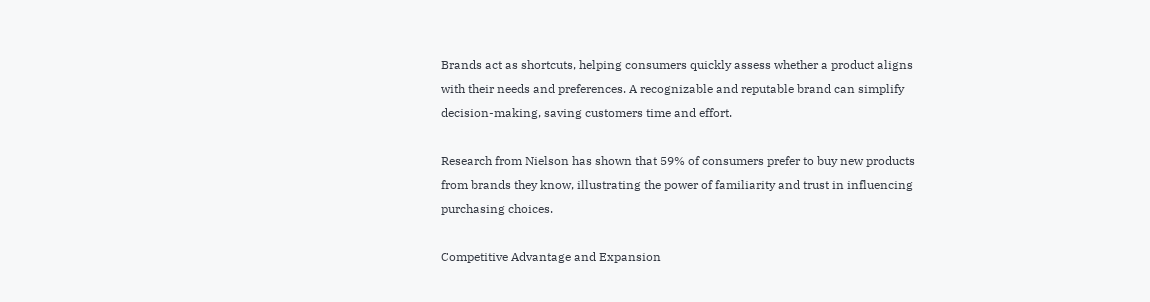Brands act as shortcuts, helping consumers quickly assess whether a product aligns with their needs and preferences. A recognizable and reputable brand can simplify decision-making, saving customers time and effort.

Research from Nielson has shown that 59% of consumers prefer to buy new products from brands they know, illustrating the power of familiarity and trust in influencing purchasing choices.

Competitive Advantage and Expansion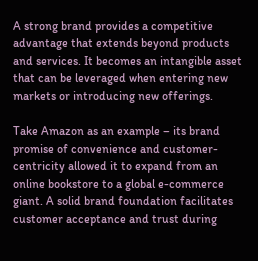A strong brand provides a competitive advantage that extends beyond products and services. It becomes an intangible asset that can be leveraged when entering new markets or introducing new offerings.

Take Amazon as an example – its brand promise of convenience and customer-centricity allowed it to expand from an online bookstore to a global e-commerce giant. A solid brand foundation facilitates customer acceptance and trust during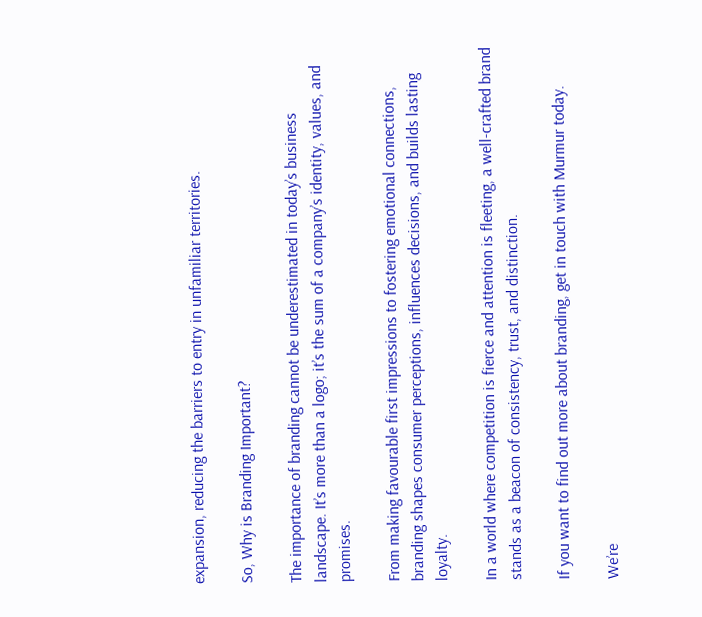expansion, reducing the barriers to entry in unfamiliar territories.

So, Why is Branding Important?

The importance of branding cannot be underestimated in today’s business landscape. It’s more than a logo; it’s the sum of a company’s identity, values, and promises.

From making favourable first impressions to fostering emotional connections, branding shapes consumer perceptions, influences decisions, and builds lasting loyalty.

In a world where competition is fierce and attention is fleeting, a well-crafted brand stands as a beacon of consistency, trust, and distinction.

If you want to find out more about branding, get in touch with Murmur today.

We’re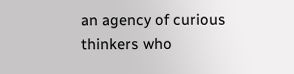an agency of curious thinkers who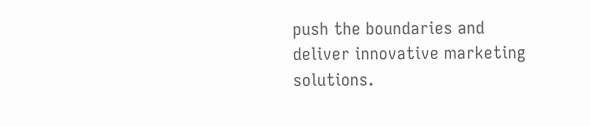push the boundaries and deliver innovative marketing solutions.